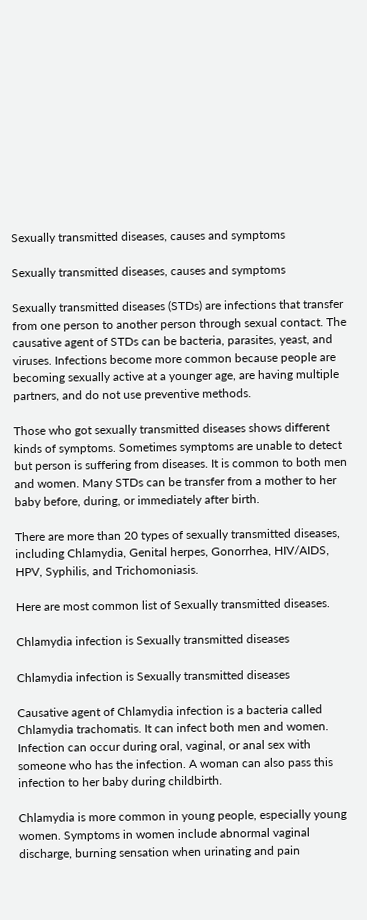Sexually transmitted diseases, causes and symptoms

Sexually transmitted diseases, causes and symptoms

Sexually transmitted diseases (STDs) are infections that transfer from one person to another person through sexual contact. The causative agent of STDs can be bacteria, parasites, yeast, and viruses. Infections become more common because people are becoming sexually active at a younger age, are having multiple partners, and do not use preventive methods.

Those who got sexually transmitted diseases shows different kinds of symptoms. Sometimes symptoms are unable to detect but person is suffering from diseases. It is common to both men and women. Many STDs can be transfer from a mother to her baby before, during, or immediately after birth.

There are more than 20 types of sexually transmitted diseases, including Chlamydia, Genital herpes, Gonorrhea, HIV/AIDS, HPV, Syphilis, and Trichomoniasis.

Here are most common list of Sexually transmitted diseases.

Chlamydia infection is Sexually transmitted diseases

Chlamydia infection is Sexually transmitted diseases

Causative agent of Chlamydia infection is a bacteria called Chlamydia trachomatis. It can infect both men and women. Infection can occur during oral, vaginal, or anal sex with someone who has the infection. A woman can also pass this infection to her baby during childbirth.

Chlamydia is more common in young people, especially young women. Symptoms in women include abnormal vaginal discharge, burning sensation when urinating and pain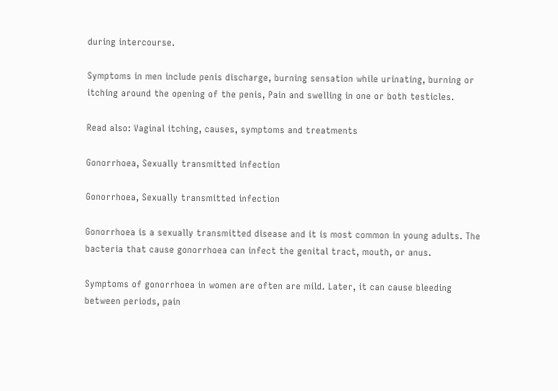during intercourse.

Symptoms in men include penis discharge, burning sensation while urinating, burning or itching around the opening of the penis, Pain and swelling in one or both testicles.

Read also: Vaginal itching, causes, symptoms and treatments

Gonorrhoea, Sexually transmitted infection

Gonorrhoea, Sexually transmitted infection

Gonorrhoea is a sexually transmitted disease and it is most common in young adults. The bacteria that cause gonorrhoea can infect the genital tract, mouth, or anus.

Symptoms of gonorrhoea in women are often are mild. Later, it can cause bleeding between periods, pain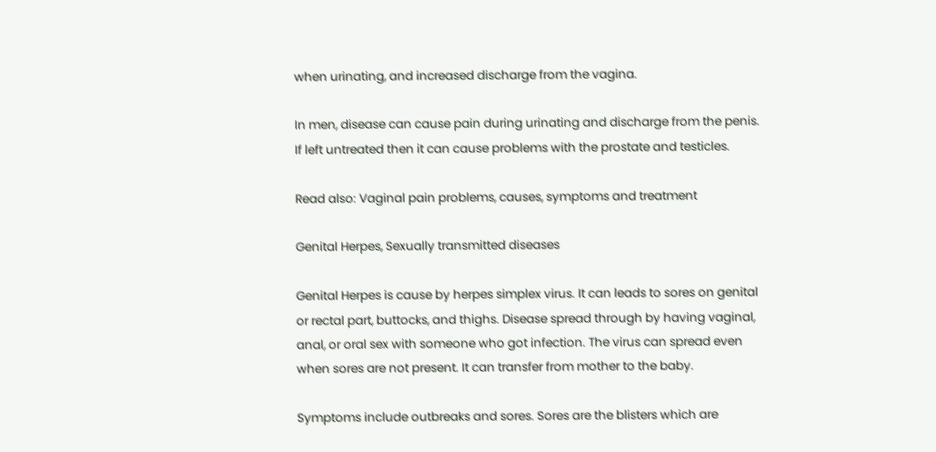when urinating, and increased discharge from the vagina.

In men, disease can cause pain during urinating and discharge from the penis. If left untreated then it can cause problems with the prostate and testicles.

Read also: Vaginal pain problems, causes, symptoms and treatment

Genital Herpes, Sexually transmitted diseases

Genital Herpes is cause by herpes simplex virus. It can leads to sores on genital or rectal part, buttocks, and thighs. Disease spread through by having vaginal, anal, or oral sex with someone who got infection. The virus can spread even when sores are not present. It can transfer from mother to the baby.

Symptoms include outbreaks and sores. Sores are the blisters which are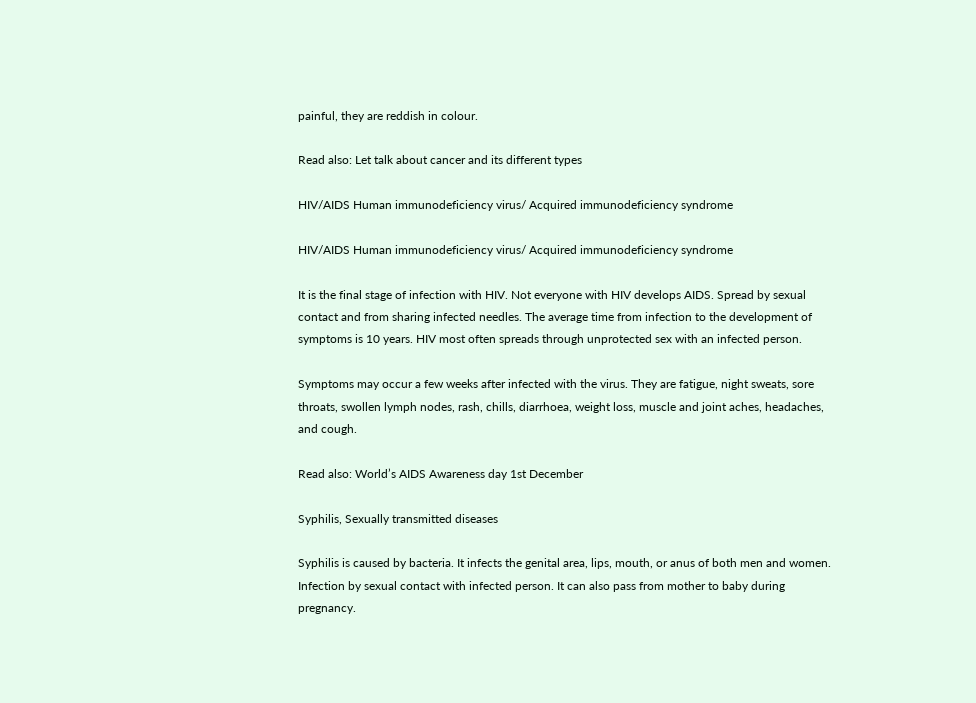painful, they are reddish in colour.

Read also: Let talk about cancer and its different types

HIV/AIDS Human immunodeficiency virus/ Acquired immunodeficiency syndrome

HIV/AIDS Human immunodeficiency virus/ Acquired immunodeficiency syndrome

It is the final stage of infection with HIV. Not everyone with HIV develops AIDS. Spread by sexual contact and from sharing infected needles. The average time from infection to the development of symptoms is 10 years. HIV most often spreads through unprotected sex with an infected person.

Symptoms may occur a few weeks after infected with the virus. They are fatigue, night sweats, sore throats, swollen lymph nodes, rash, chills, diarrhoea, weight loss, muscle and joint aches, headaches, and cough.

Read also: World’s AIDS Awareness day 1st December

Syphilis, Sexually transmitted diseases

Syphilis is caused by bacteria. It infects the genital area, lips, mouth, or anus of both men and women. Infection by sexual contact with infected person. It can also pass from mother to baby during pregnancy.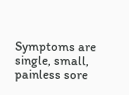Symptoms are single, small, painless sore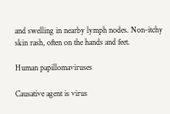and swelling in nearby lymph nodes. Non-itchy skin rash, often on the hands and feet.

Human papillomaviruses

Causative agent is virus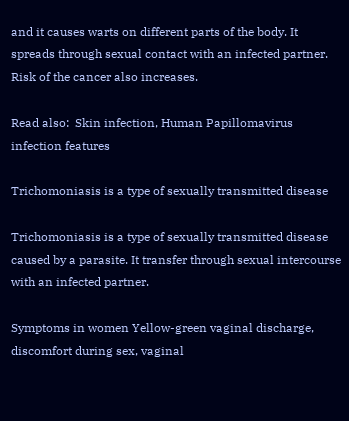and it causes warts on different parts of the body. It spreads through sexual contact with an infected partner. Risk of the cancer also increases.

Read also:  Skin infection, Human Papillomavirus infection features

Trichomoniasis is a type of sexually transmitted disease

Trichomoniasis is a type of sexually transmitted disease caused by a parasite. It transfer through sexual intercourse with an infected partner.

Symptoms in women Yellow-green vaginal discharge, discomfort during sex, vaginal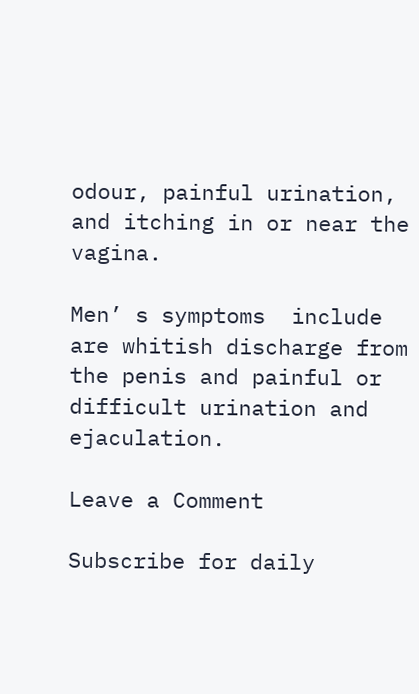odour, painful urination, and itching in or near the vagina.

Men’ s symptoms  include are whitish discharge from the penis and painful or difficult urination and ejaculation.

Leave a Comment

Subscribe for daily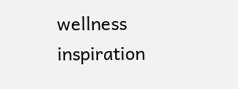wellness inspiration